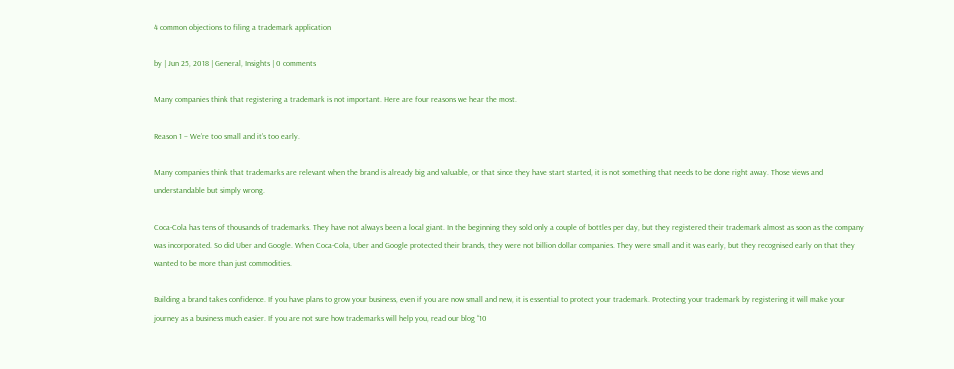4 common objections to filing a trademark application

by | Jun 25, 2018 | General, Insights | 0 comments

Many companies think that registering a trademark is not important. Here are four reasons we hear the most.

Reason 1 – We’re too small and it’s too early.

Many companies think that trademarks are relevant when the brand is already big and valuable, or that since they have start started, it is not something that needs to be done right away. Those views and understandable but simply wrong.

Coca-Cola has tens of thousands of trademarks. They have not always been a local giant. In the beginning they sold only a couple of bottles per day, but they registered their trademark almost as soon as the company was incorporated. So did Uber and Google. When Coca-Cola, Uber and Google protected their brands, they were not billion dollar companies. They were small and it was early, but they recognised early on that they wanted to be more than just commodities.

Building a brand takes confidence. If you have plans to grow your business, even if you are now small and new, it is essential to protect your trademark. Protecting your trademark by registering it will make your journey as a business much easier. If you are not sure how trademarks will help you, read our blog “10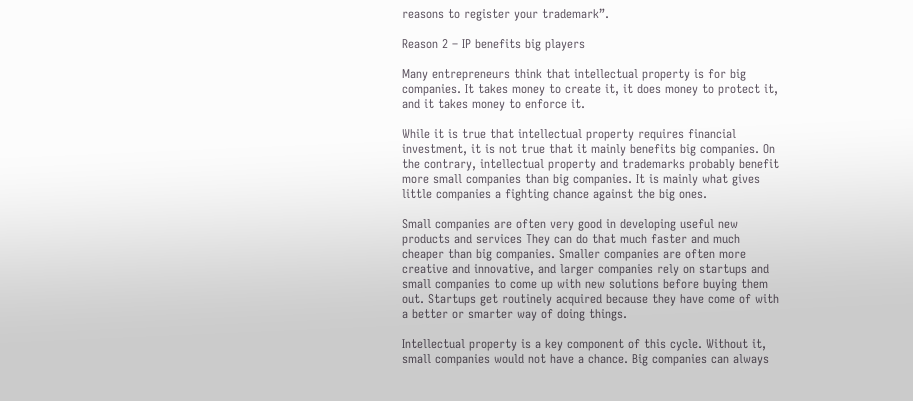reasons to register your trademark”.

Reason 2 – IP benefits big players

Many entrepreneurs think that intellectual property is for big companies. It takes money to create it, it does money to protect it, and it takes money to enforce it.

While it is true that intellectual property requires financial investment, it is not true that it mainly benefits big companies. On the contrary, intellectual property and trademarks probably benefit more small companies than big companies. It is mainly what gives little companies a fighting chance against the big ones.

Small companies are often very good in developing useful new products and services They can do that much faster and much cheaper than big companies. Smaller companies are often more creative and innovative, and larger companies rely on startups and small companies to come up with new solutions before buying them out. Startups get routinely acquired because they have come of with a better or smarter way of doing things.

Intellectual property is a key component of this cycle. Without it, small companies would not have a chance. Big companies can always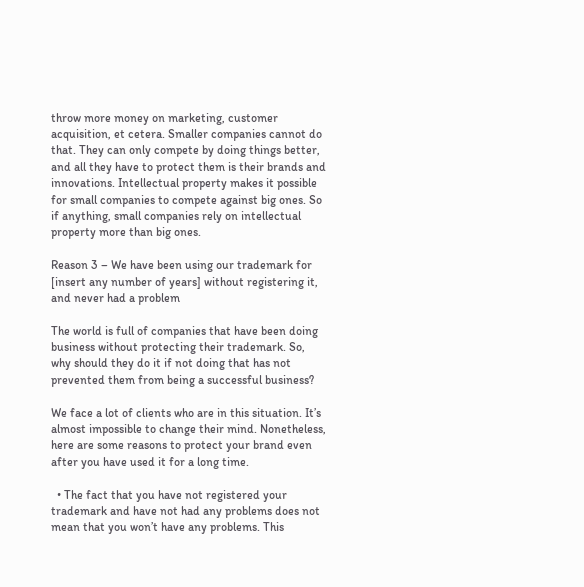throw more money on marketing, customer acquisition, et cetera. Smaller companies cannot do that. They can only compete by doing things better, and all they have to protect them is their brands and innovations. Intellectual property makes it possible for small companies to compete against big ones. So if anything, small companies rely on intellectual property more than big ones.

Reason 3 – We have been using our trademark for [insert any number of years] without registering it, and never had a problem

The world is full of companies that have been doing business without protecting their trademark. So, why should they do it if not doing that has not prevented them from being a successful business?

We face a lot of clients who are in this situation. It’s almost impossible to change their mind. Nonetheless, here are some reasons to protect your brand even after you have used it for a long time.

  • The fact that you have not registered your trademark and have not had any problems does not mean that you won’t have any problems. This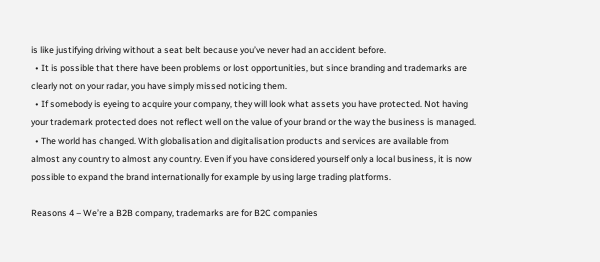is like justifying driving without a seat belt because you’ve never had an accident before.
  • It is possible that there have been problems or lost opportunities, but since branding and trademarks are clearly not on your radar, you have simply missed noticing them.
  • If somebody is eyeing to acquire your company, they will look what assets you have protected. Not having your trademark protected does not reflect well on the value of your brand or the way the business is managed.
  • The world has changed. With globalisation and digitalisation products and services are available from almost any country to almost any country. Even if you have considered yourself only a local business, it is now possible to expand the brand internationally for example by using large trading platforms.

Reasons 4 – We’re a B2B company, trademarks are for B2C companies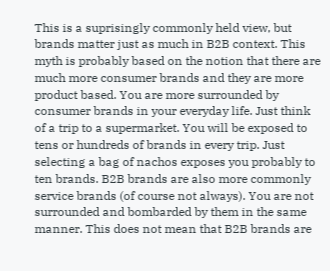This is a suprisingly commonly held view, but brands matter just as much in B2B context. This myth is probably based on the notion that there are much more consumer brands and they are more product based. You are more surrounded by consumer brands in your everyday life. Just think of a trip to a supermarket. You will be exposed to tens or hundreds of brands in every trip. Just selecting a bag of nachos exposes you probably to ten brands. B2B brands are also more commonly service brands (of course not always). You are not surrounded and bombarded by them in the same manner. This does not mean that B2B brands are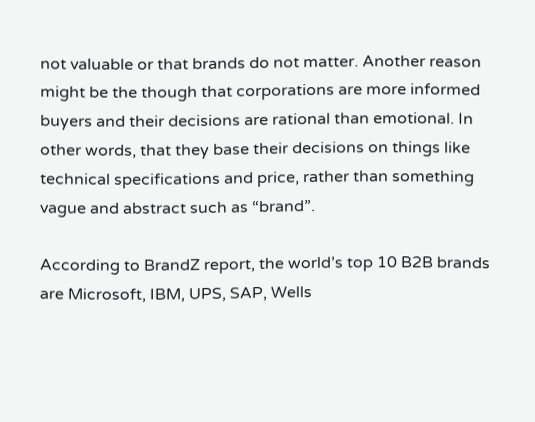not valuable or that brands do not matter. Another reason might be the though that corporations are more informed buyers and their decisions are rational than emotional. In other words, that they base their decisions on things like technical specifications and price, rather than something vague and abstract such as “brand”.

According to BrandZ report, the world’s top 10 B2B brands are Microsoft, IBM, UPS, SAP, Wells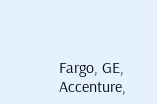Fargo, GE, Accenture,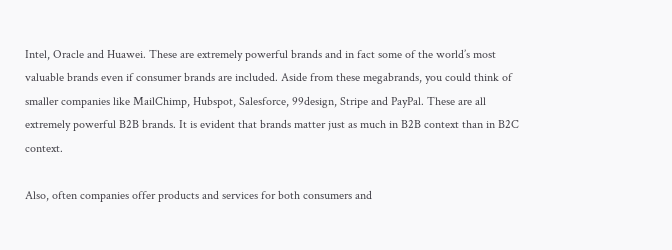Intel, Oracle and Huawei. These are extremely powerful brands and in fact some of the world’s most valuable brands even if consumer brands are included. Aside from these megabrands, you could think of smaller companies like MailChimp, Hubspot, Salesforce, 99design, Stripe and PayPal. These are all extremely powerful B2B brands. It is evident that brands matter just as much in B2B context than in B2C context.

Also, often companies offer products and services for both consumers and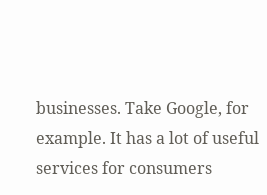businesses. Take Google, for example. It has a lot of useful services for consumers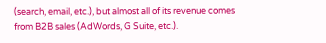(search, email, etc.), but almost all of its revenue comes from B2B sales (AdWords, G Suite, etc.).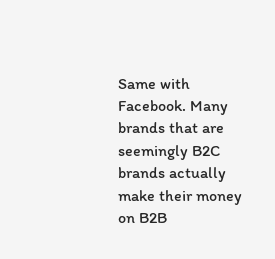Same with Facebook. Many brands that are seemingly B2C brands actually make their money on B2B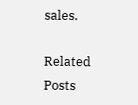sales.

Related Posts